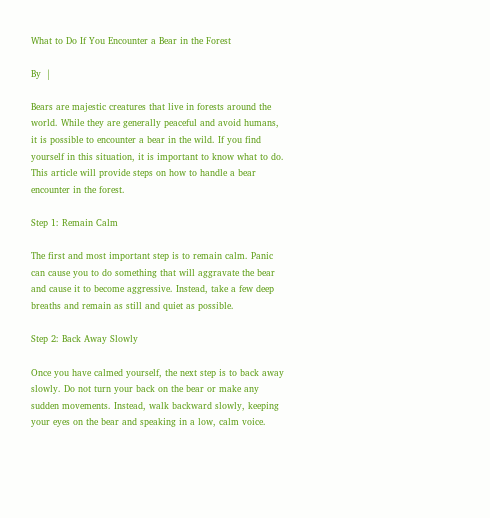What to Do If You Encounter a Bear in the Forest

By  |

Bears are majestic creatures that live in forests around the world. While they are generally peaceful and avoid humans, it is possible to encounter a bear in the wild. If you find yourself in this situation, it is important to know what to do. This article will provide steps on how to handle a bear encounter in the forest.

Step 1: Remain Calm

The first and most important step is to remain calm. Panic can cause you to do something that will aggravate the bear and cause it to become aggressive. Instead, take a few deep breaths and remain as still and quiet as possible.

Step 2: Back Away Slowly

Once you have calmed yourself, the next step is to back away slowly. Do not turn your back on the bear or make any sudden movements. Instead, walk backward slowly, keeping your eyes on the bear and speaking in a low, calm voice.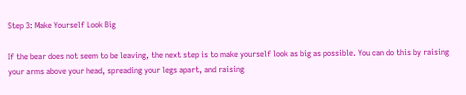Step 3: Make Yourself Look Big

If the bear does not seem to be leaving, the next step is to make yourself look as big as possible. You can do this by raising your arms above your head, spreading your legs apart, and raising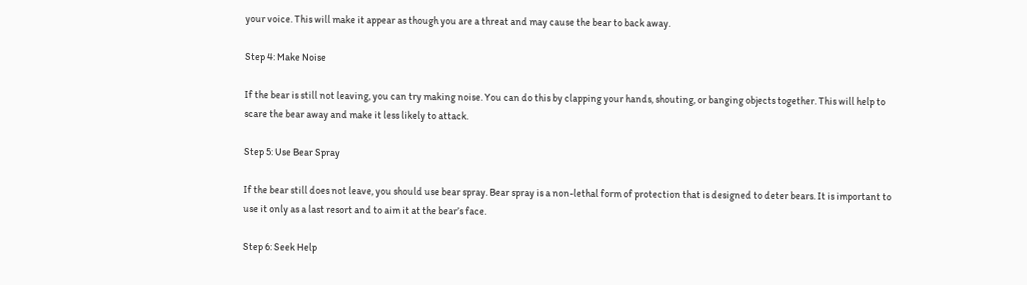your voice. This will make it appear as though you are a threat and may cause the bear to back away.

Step 4: Make Noise

If the bear is still not leaving, you can try making noise. You can do this by clapping your hands, shouting, or banging objects together. This will help to scare the bear away and make it less likely to attack.

Step 5: Use Bear Spray

If the bear still does not leave, you should use bear spray. Bear spray is a non-lethal form of protection that is designed to deter bears. It is important to use it only as a last resort and to aim it at the bear’s face.

Step 6: Seek Help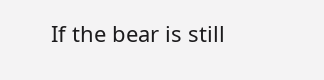If the bear is still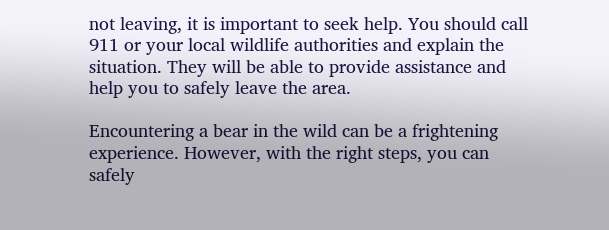not leaving, it is important to seek help. You should call 911 or your local wildlife authorities and explain the situation. They will be able to provide assistance and help you to safely leave the area.

Encountering a bear in the wild can be a frightening experience. However, with the right steps, you can safely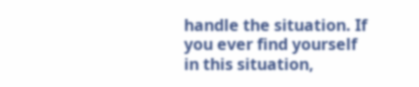handle the situation. If you ever find yourself in this situation,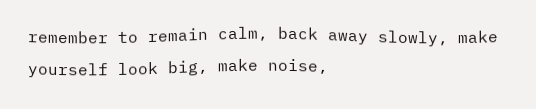remember to remain calm, back away slowly, make yourself look big, make noise,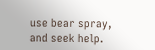use bear spray, and seek help.